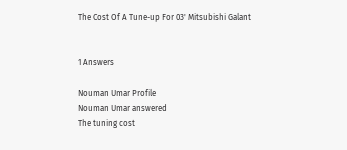The Cost Of A Tune-up For 03' Mitsubishi Galant


1 Answers

Nouman Umar Profile
Nouman Umar answered
The tuning cost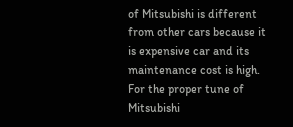of Mitsubishi is different from other cars because it is expensive car and its maintenance cost is high. For the proper tune of Mitsubishi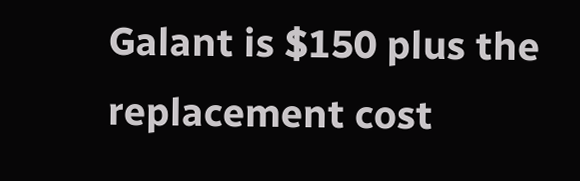Galant is $150 plus the replacement cost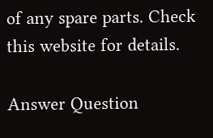of any spare parts. Check this website for details.

Answer Question